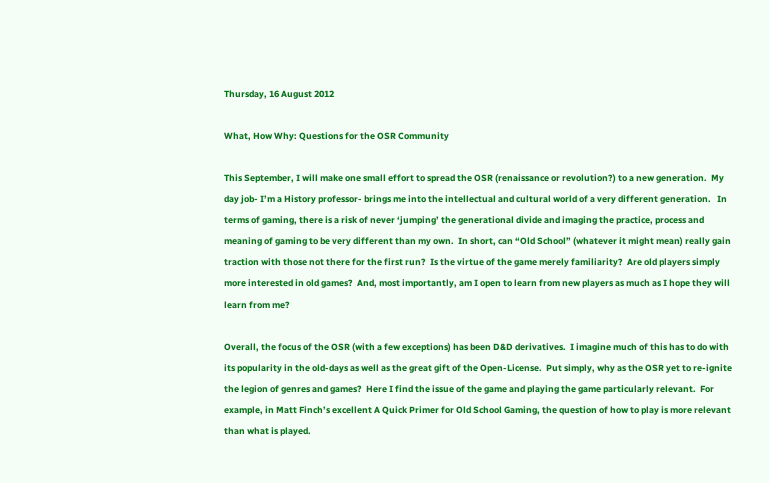Thursday, 16 August 2012

What, How Why: Questions for the OSR Community

This September, I will make one small effort to spread the OSR (renaissance or revolution?) to a new generation.  My day job- I’m a History professor- brings me into the intellectual and cultural world of a very different generation.   In terms of gaming, there is a risk of never ‘jumping’ the generational divide and imaging the practice, process and meaning of gaming to be very different than my own.  In short, can “Old School” (whatever it might mean) really gain traction with those not there for the first run?  Is the virtue of the game merely familiarity?  Are old players simply more interested in old games?  And, most importantly, am I open to learn from new players as much as I hope they will learn from me?

Overall, the focus of the OSR (with a few exceptions) has been D&D derivatives.  I imagine much of this has to do with its popularity in the old-days as well as the great gift of the Open-License.  Put simply, why as the OSR yet to re-ignite the legion of genres and games?  Here I find the issue of the game and playing the game particularly relevant.  For example, in Matt Finch’s excellent A Quick Primer for Old School Gaming, the question of how to play is more relevant than what is played.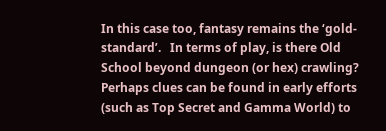In this case too, fantasy remains the ‘gold-standard’.   In terms of play, is there Old School beyond dungeon (or hex) crawling?  Perhaps clues can be found in early efforts (such as Top Secret and Gamma World) to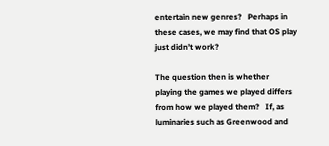entertain new genres?   Perhaps in these cases, we may find that OS play just didn’t work?

The question then is whether playing the games we played differs from how we played them?   If, as luminaries such as Greenwood and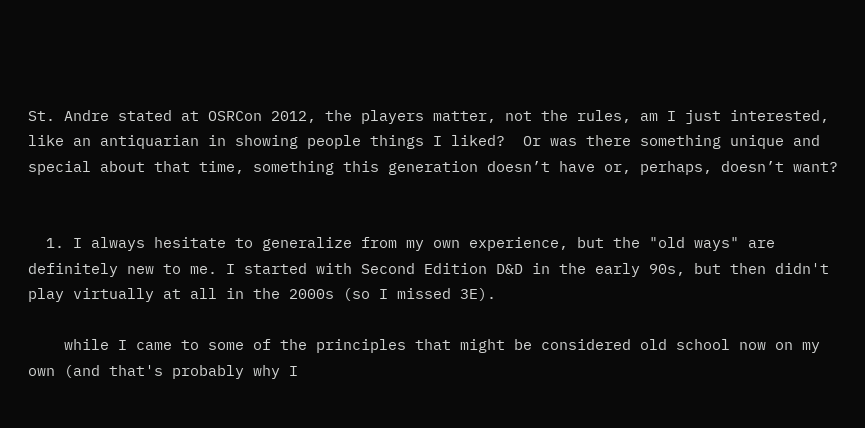St. Andre stated at OSRCon 2012, the players matter, not the rules, am I just interested, like an antiquarian in showing people things I liked?  Or was there something unique and special about that time, something this generation doesn’t have or, perhaps, doesn’t want?


  1. I always hesitate to generalize from my own experience, but the "old ways" are definitely new to me. I started with Second Edition D&D in the early 90s, but then didn't play virtually at all in the 2000s (so I missed 3E).

    while I came to some of the principles that might be considered old school now on my own (and that's probably why I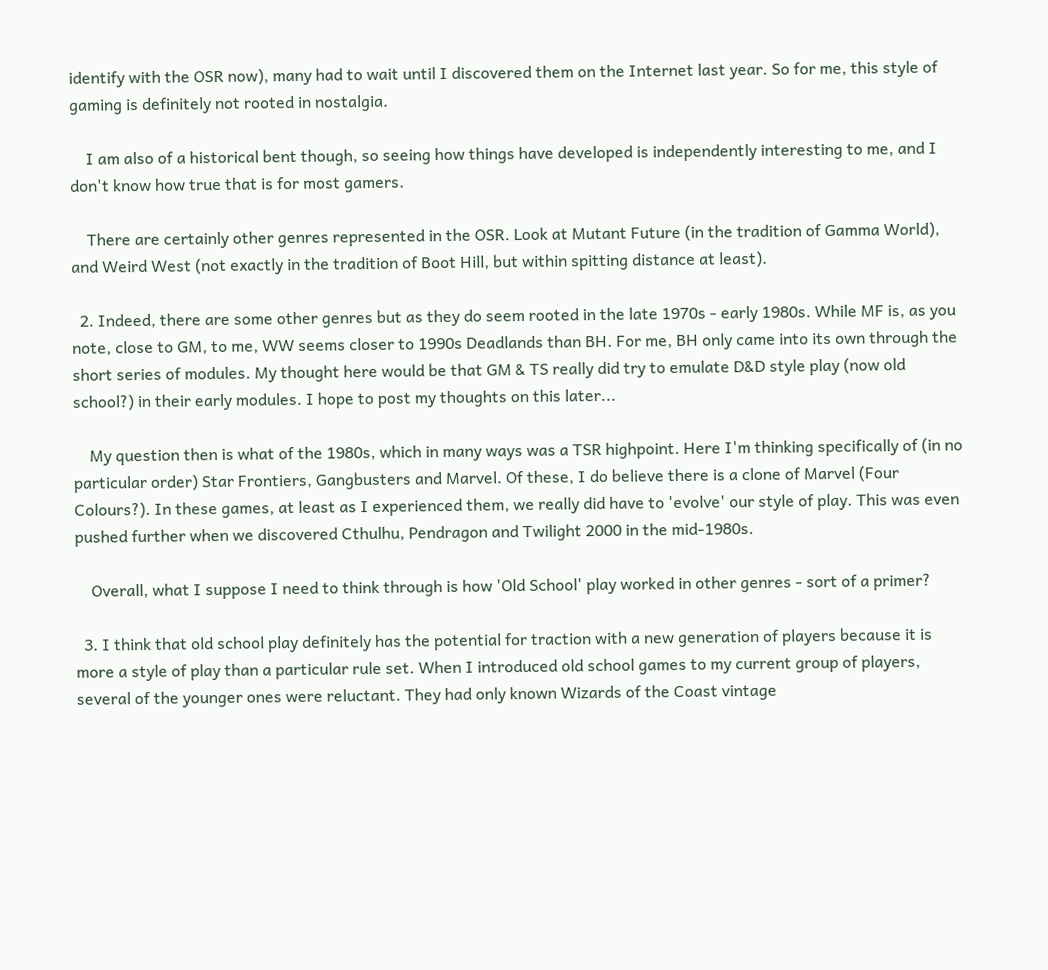identify with the OSR now), many had to wait until I discovered them on the Internet last year. So for me, this style of gaming is definitely not rooted in nostalgia.

    I am also of a historical bent though, so seeing how things have developed is independently interesting to me, and I don't know how true that is for most gamers.

    There are certainly other genres represented in the OSR. Look at Mutant Future (in the tradition of Gamma World), and Weird West (not exactly in the tradition of Boot Hill, but within spitting distance at least).

  2. Indeed, there are some other genres but as they do seem rooted in the late 1970s - early 1980s. While MF is, as you note, close to GM, to me, WW seems closer to 1990s Deadlands than BH. For me, BH only came into its own through the short series of modules. My thought here would be that GM & TS really did try to emulate D&D style play (now old school?) in their early modules. I hope to post my thoughts on this later...

    My question then is what of the 1980s, which in many ways was a TSR highpoint. Here I'm thinking specifically of (in no particular order) Star Frontiers, Gangbusters and Marvel. Of these, I do believe there is a clone of Marvel (Four Colours?). In these games, at least as I experienced them, we really did have to 'evolve' our style of play. This was even pushed further when we discovered Cthulhu, Pendragon and Twilight 2000 in the mid-1980s.

    Overall, what I suppose I need to think through is how 'Old School' play worked in other genres - sort of a primer?

  3. I think that old school play definitely has the potential for traction with a new generation of players because it is more a style of play than a particular rule set. When I introduced old school games to my current group of players, several of the younger ones were reluctant. They had only known Wizards of the Coast vintage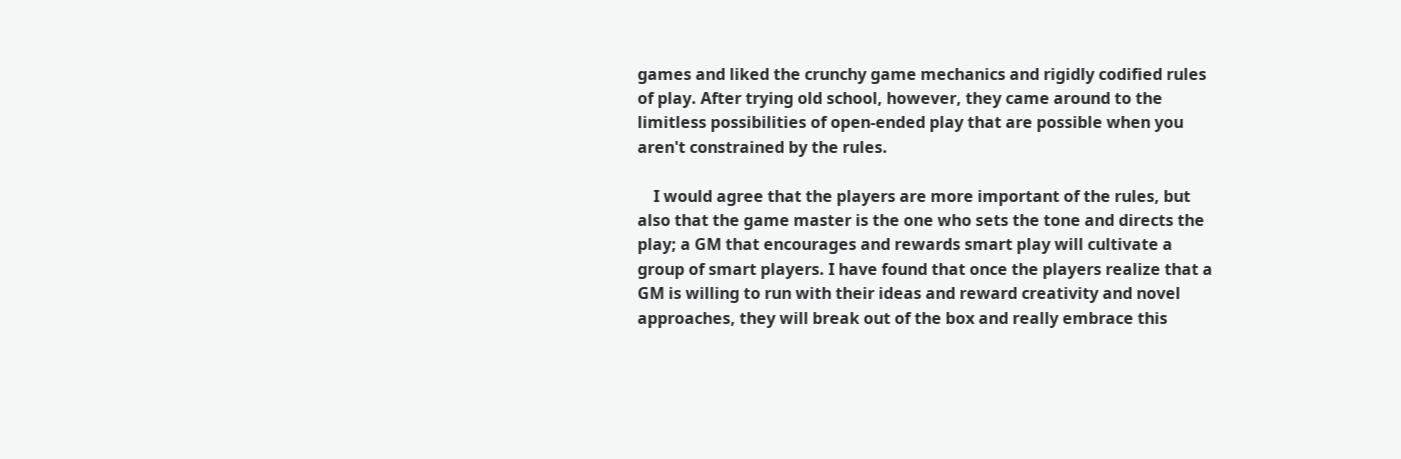games and liked the crunchy game mechanics and rigidly codified rules of play. After trying old school, however, they came around to the limitless possibilities of open-ended play that are possible when you aren't constrained by the rules.

    I would agree that the players are more important of the rules, but also that the game master is the one who sets the tone and directs the play; a GM that encourages and rewards smart play will cultivate a group of smart players. I have found that once the players realize that a GM is willing to run with their ideas and reward creativity and novel approaches, they will break out of the box and really embrace this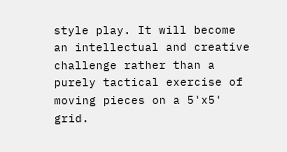style play. It will become an intellectual and creative challenge rather than a purely tactical exercise of moving pieces on a 5'x5' grid.